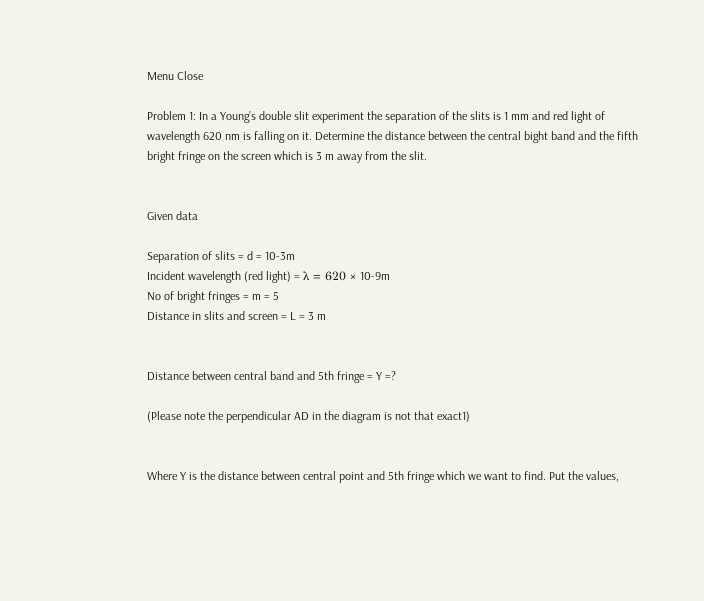Menu Close

Problem 1: In a Young’s double slit experiment the separation of the slits is 1 mm and red light of wavelength 620 nm is falling on it. Determine the distance between the central bight band and the fifth bright fringe on the screen which is 3 m away from the slit.


Given data

Separation of slits = d = 10-3m
Incident wavelength (red light) = λ = 620 × 10-9m
No of bright fringes = m = 5
Distance in slits and screen = L = 3 m


Distance between central band and 5th fringe = Y =?

(Please note the perpendicular AD in the diagram is not that exact1)


Where Y is the distance between central point and 5th fringe which we want to find. Put the values,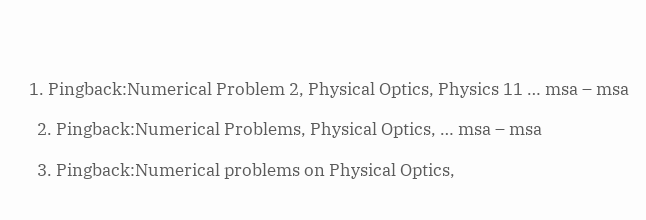1. Pingback:Numerical Problem 2, Physical Optics, Physics 11 … msa – msa

  2. Pingback:Numerical Problems, Physical Optics, … msa – msa

  3. Pingback:Numerical problems on Physical Optics,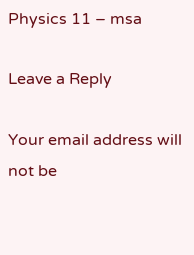Physics 11 – msa

Leave a Reply

Your email address will not be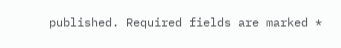published. Required fields are marked *